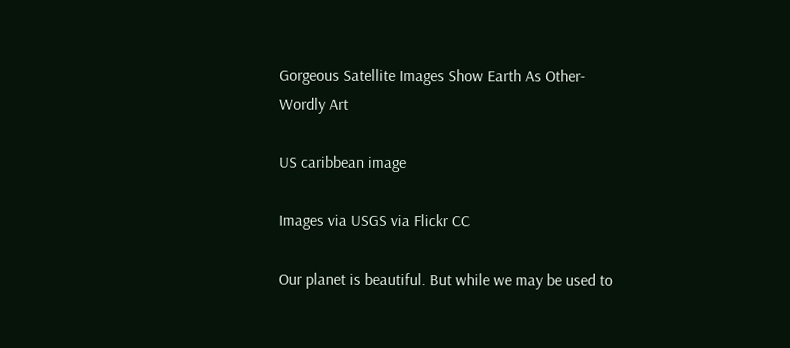Gorgeous Satellite Images Show Earth As Other-Wordly Art

US caribbean image

Images via USGS via Flickr CC

Our planet is beautiful. But while we may be used to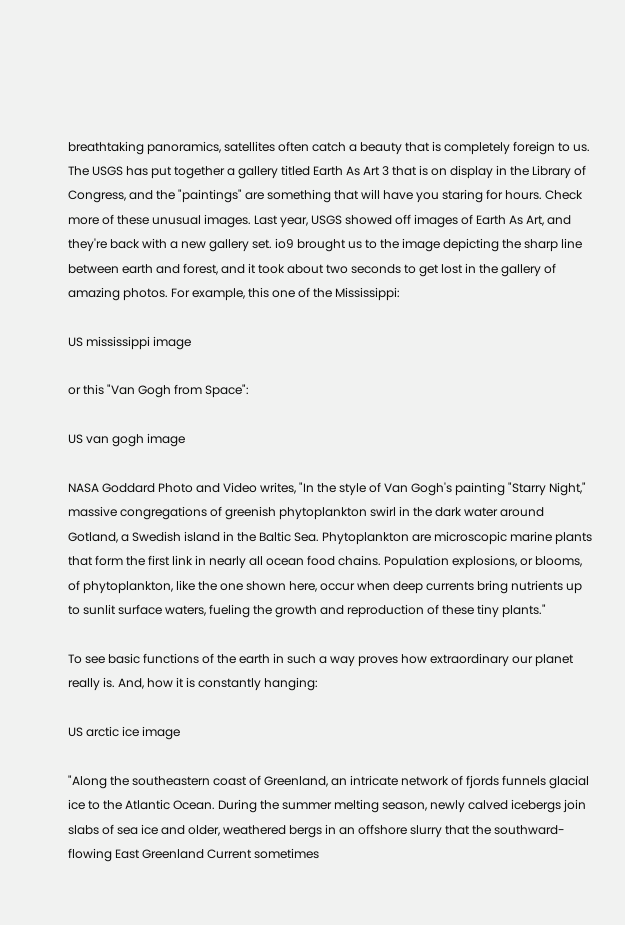breathtaking panoramics, satellites often catch a beauty that is completely foreign to us. The USGS has put together a gallery titled Earth As Art 3 that is on display in the Library of Congress, and the "paintings" are something that will have you staring for hours. Check more of these unusual images. Last year, USGS showed off images of Earth As Art, and they're back with a new gallery set. io9 brought us to the image depicting the sharp line between earth and forest, and it took about two seconds to get lost in the gallery of amazing photos. For example, this one of the Mississippi:

US mississippi image

or this "Van Gogh from Space":

US van gogh image

NASA Goddard Photo and Video writes, "In the style of Van Gogh's painting "Starry Night," massive congregations of greenish phytoplankton swirl in the dark water around Gotland, a Swedish island in the Baltic Sea. Phytoplankton are microscopic marine plants that form the first link in nearly all ocean food chains. Population explosions, or blooms, of phytoplankton, like the one shown here, occur when deep currents bring nutrients up to sunlit surface waters, fueling the growth and reproduction of these tiny plants."

To see basic functions of the earth in such a way proves how extraordinary our planet really is. And, how it is constantly hanging:

US arctic ice image

"Along the southeastern coast of Greenland, an intricate network of fjords funnels glacial ice to the Atlantic Ocean. During the summer melting season, newly calved icebergs join slabs of sea ice and older, weathered bergs in an offshore slurry that the southward-flowing East Greenland Current sometimes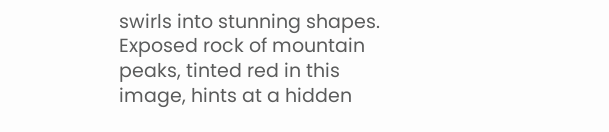swirls into stunning shapes. Exposed rock of mountain peaks, tinted red in this image, hints at a hidden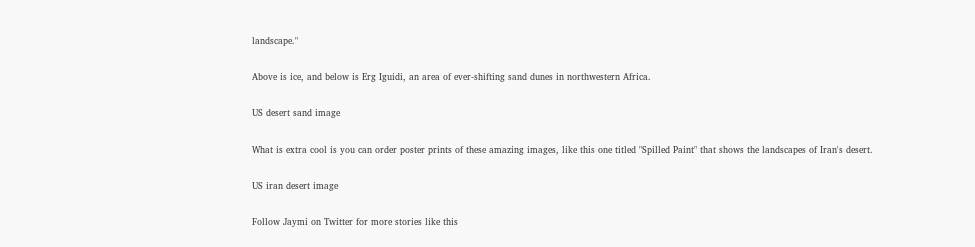landscape."

Above is ice, and below is Erg Iguidi, an area of ever-shifting sand dunes in northwestern Africa.

US desert sand image

What is extra cool is you can order poster prints of these amazing images, like this one titled "Spilled Paint" that shows the landscapes of Iran's desert.

US iran desert image

Follow Jaymi on Twitter for more stories like this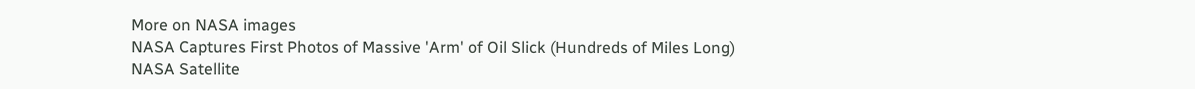More on NASA images
NASA Captures First Photos of Massive 'Arm' of Oil Slick (Hundreds of Miles Long)
NASA Satellite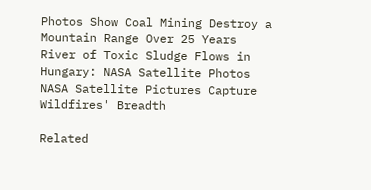Photos Show Coal Mining Destroy a Mountain Range Over 25 Years
River of Toxic Sludge Flows in Hungary: NASA Satellite Photos
NASA Satellite Pictures Capture Wildfires' Breadth

Related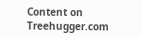Content on Treehugger.com